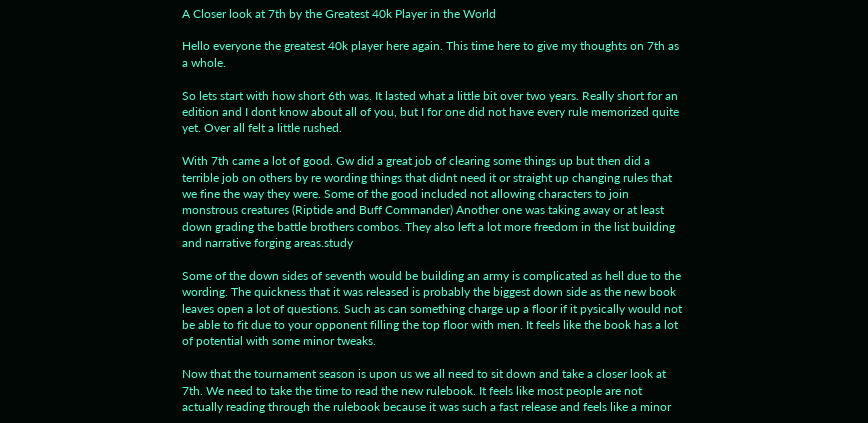A Closer look at 7th by the Greatest 40k Player in the World

Hello everyone the greatest 40k player here again. This time here to give my thoughts on 7th as a whole.

So lets start with how short 6th was. It lasted what a little bit over two years. Really short for an edition and I dont know about all of you, but I for one did not have every rule memorized quite yet. Over all felt a little rushed.

With 7th came a lot of good. Gw did a great job of clearing some things up but then did a terrible job on others by re wording things that didnt need it or straight up changing rules that we fine the way they were. Some of the good included not allowing characters to join monstrous creatures (Riptide and Buff Commander) Another one was taking away or at least down grading the battle brothers combos. They also left a lot more freedom in the list building and narrative forging areas.study

Some of the down sides of seventh would be building an army is complicated as hell due to the wording. The quickness that it was released is probably the biggest down side as the new book leaves open a lot of questions. Such as can something charge up a floor if it pysically would not be able to fit due to your opponent filling the top floor with men. It feels like the book has a lot of potential with some minor tweaks.

Now that the tournament season is upon us we all need to sit down and take a closer look at 7th. We need to take the time to read the new rulebook. It feels like most people are not actually reading through the rulebook because it was such a fast release and feels like a minor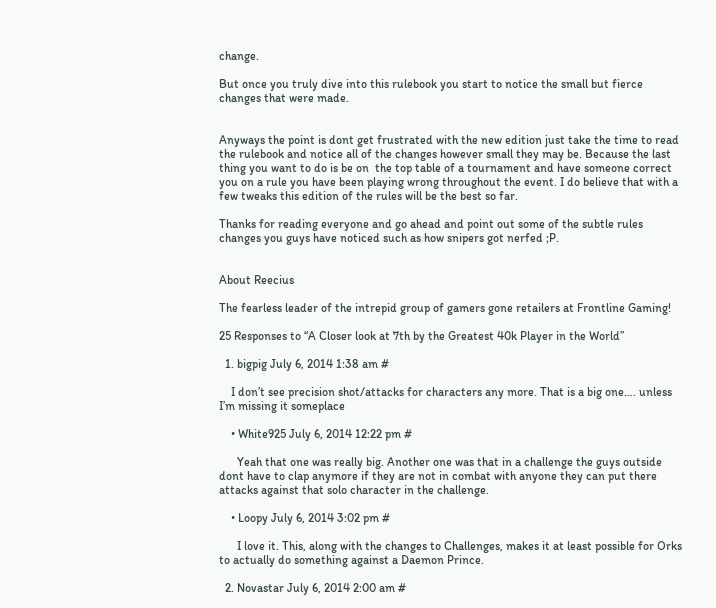change.

But once you truly dive into this rulebook you start to notice the small but fierce changes that were made.


Anyways the point is dont get frustrated with the new edition just take the time to read the rulebook and notice all of the changes however small they may be. Because the last thing you want to do is be on  the top table of a tournament and have someone correct you on a rule you have been playing wrong throughout the event. I do believe that with a few tweaks this edition of the rules will be the best so far.

Thanks for reading everyone and go ahead and point out some of the subtle rules changes you guys have noticed such as how snipers got nerfed ;P.


About Reecius

The fearless leader of the intrepid group of gamers gone retailers at Frontline Gaming!

25 Responses to “A Closer look at 7th by the Greatest 40k Player in the World”

  1. bigpig July 6, 2014 1:38 am #

    I don’t see precision shot/attacks for characters any more. That is a big one…. unless I’m missing it someplace

    • White925 July 6, 2014 12:22 pm #

      Yeah that one was really big. Another one was that in a challenge the guys outside dont have to clap anymore if they are not in combat with anyone they can put there attacks against that solo character in the challenge.

    • Loopy July 6, 2014 3:02 pm #

      I love it. This, along with the changes to Challenges, makes it at least possible for Orks to actually do something against a Daemon Prince.

  2. Novastar July 6, 2014 2:00 am #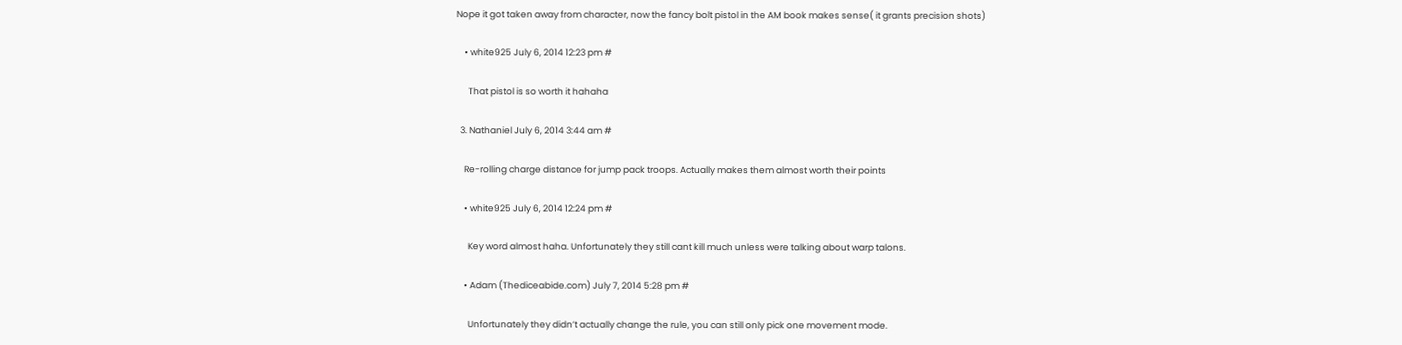Nope it got taken away from character, now the fancy bolt pistol in the AM book makes sense( it grants precision shots)

    • white925 July 6, 2014 12:23 pm #

      That pistol is so worth it hahaha

  3. Nathaniel July 6, 2014 3:44 am #

    Re-rolling charge distance for jump pack troops. Actually makes them almost worth their points

    • white925 July 6, 2014 12:24 pm #

      Key word almost haha. Unfortunately they still cant kill much unless were talking about warp talons.

    • Adam (Thediceabide.com) July 7, 2014 5:28 pm #

      Unfortunately they didn’t actually change the rule, you can still only pick one movement mode.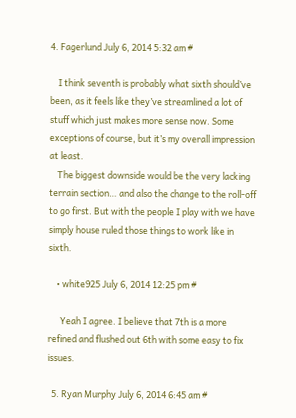4. Fagerlund July 6, 2014 5:32 am #

    I think seventh is probably what sixth should’ve been, as it feels like they’ve streamlined a lot of stuff which just makes more sense now. Some exceptions of course, but it’s my overall impression at least.
    The biggest downside would be the very lacking terrain section… and also the change to the roll-off to go first. But with the people I play with we have simply house ruled those things to work like in sixth.

    • white925 July 6, 2014 12:25 pm #

      Yeah I agree. I believe that 7th is a more refined and flushed out 6th with some easy to fix issues.

  5. Ryan Murphy July 6, 2014 6:45 am #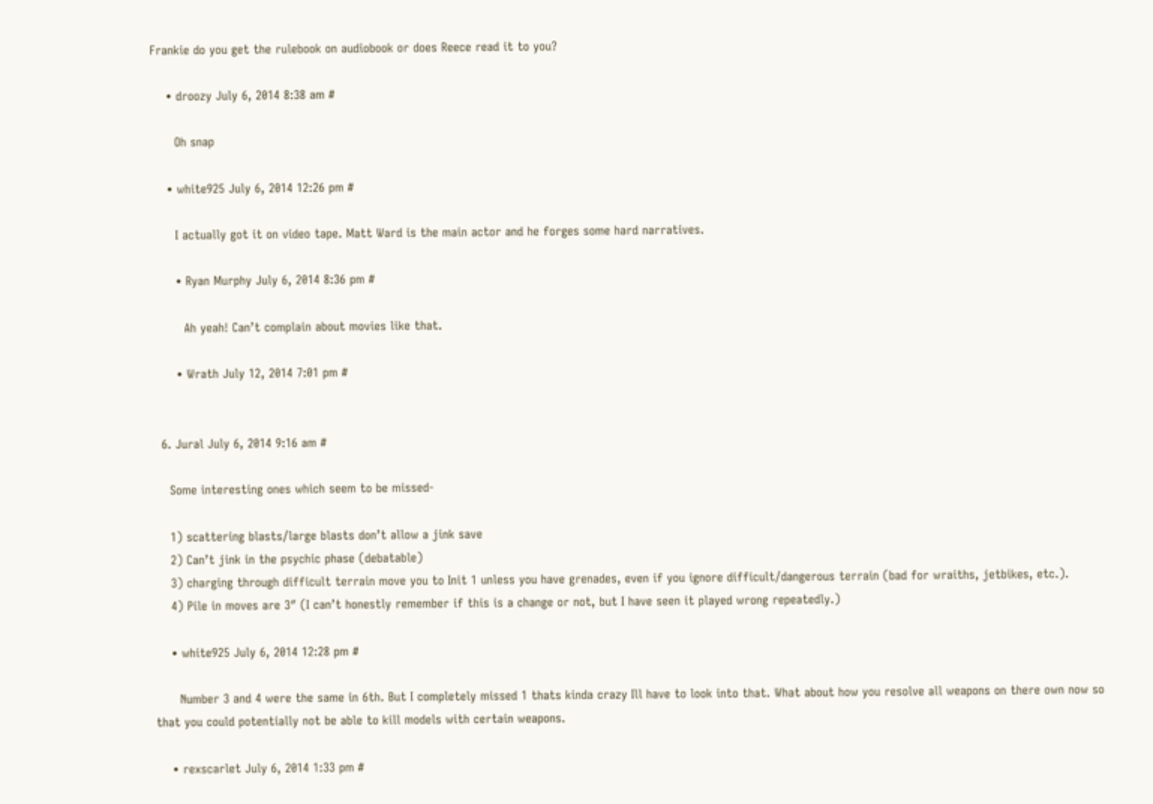Frankie do you get the rulebook on audiobook or does Reece read it to you?

    • droozy July 6, 2014 8:38 am #

      Oh snap

    • white925 July 6, 2014 12:26 pm #

      I actually got it on video tape. Matt Ward is the main actor and he forges some hard narratives.

      • Ryan Murphy July 6, 2014 8:36 pm #

        Ah yeah! Can’t complain about movies like that.

      • Wrath July 12, 2014 7:01 pm #


  6. Jural July 6, 2014 9:16 am #

    Some interesting ones which seem to be missed-

    1) scattering blasts/large blasts don’t allow a jink save
    2) Can’t jink in the psychic phase (debatable)
    3) charging through difficult terrain move you to Init 1 unless you have grenades, even if you ignore difficult/dangerous terrain (bad for wraiths, jetbikes, etc.).
    4) Pile in moves are 3″ (I can’t honestly remember if this is a change or not, but I have seen it played wrong repeatedly.)

    • white925 July 6, 2014 12:28 pm #

      Number 3 and 4 were the same in 6th. But I completely missed 1 thats kinda crazy Ill have to look into that. What about how you resolve all weapons on there own now so that you could potentially not be able to kill models with certain weapons.

    • rexscarlet July 6, 2014 1:33 pm #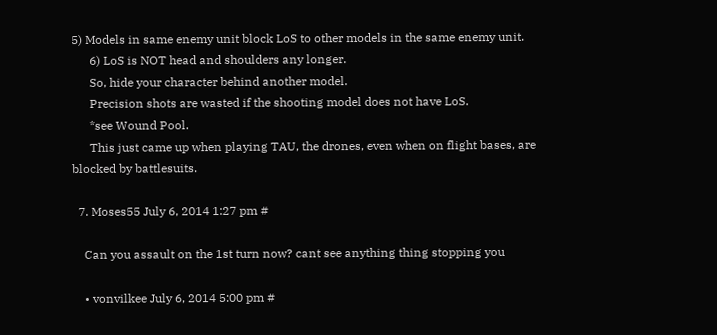5) Models in same enemy unit block LoS to other models in the same enemy unit.
      6) LoS is NOT head and shoulders any longer.
      So, hide your character behind another model.
      Precision shots are wasted if the shooting model does not have LoS.
      *see Wound Pool.
      This just came up when playing TAU, the drones, even when on flight bases, are blocked by battlesuits.

  7. Moses55 July 6, 2014 1:27 pm #

    Can you assault on the 1st turn now? cant see anything thing stopping you

    • vonvilkee July 6, 2014 5:00 pm #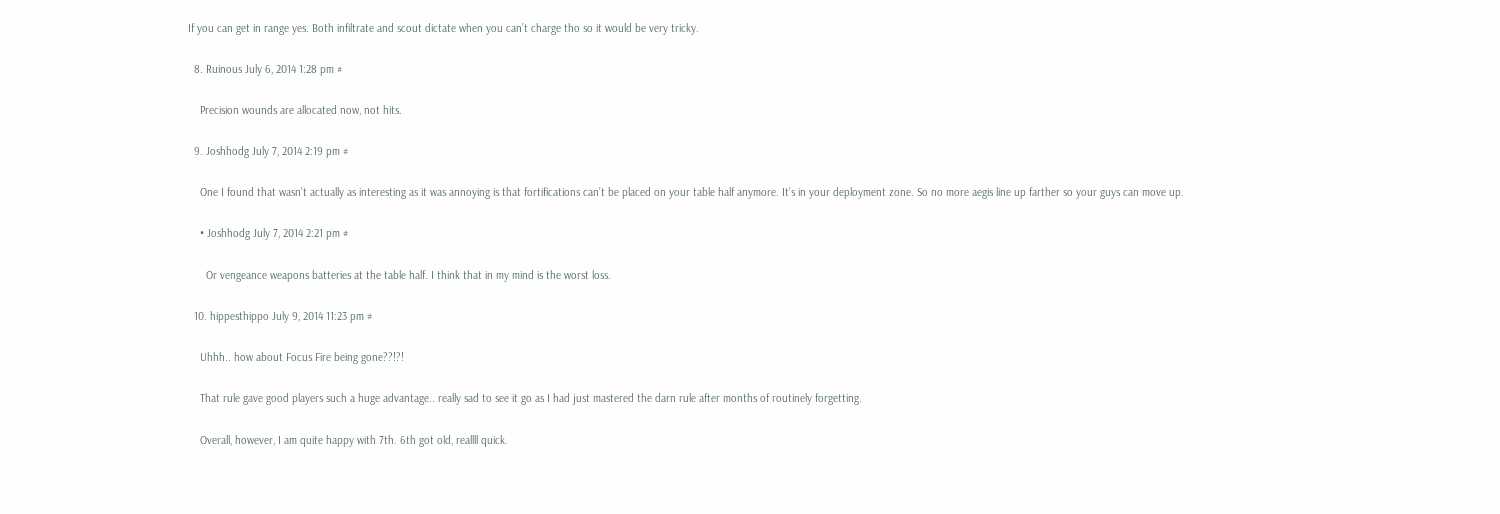If you can get in range yes. Both infiltrate and scout dictate when you can’t charge tho so it would be very tricky.

  8. Ruinous July 6, 2014 1:28 pm #

    Precision wounds are allocated now, not hits.

  9. Joshhodg July 7, 2014 2:19 pm #

    One I found that wasn’t actually as interesting as it was annoying is that fortifications can’t be placed on your table half anymore. It’s in your deployment zone. So no more aegis line up farther so your guys can move up.

    • Joshhodg July 7, 2014 2:21 pm #

      Or vengeance weapons batteries at the table half. I think that in my mind is the worst loss.

  10. hippesthippo July 9, 2014 11:23 pm #

    Uhhh.. how about Focus Fire being gone??!?!

    That rule gave good players such a huge advantage.. really sad to see it go as I had just mastered the darn rule after months of routinely forgetting.

    Overall, however, I am quite happy with 7th. 6th got old, reallll quick.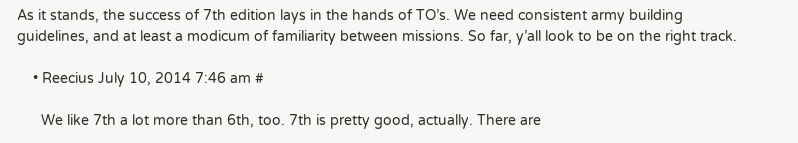As it stands, the success of 7th edition lays in the hands of TO’s. We need consistent army building guidelines, and at least a modicum of familiarity between missions. So far, y’all look to be on the right track.

    • Reecius July 10, 2014 7:46 am #

      We like 7th a lot more than 6th, too. 7th is pretty good, actually. There are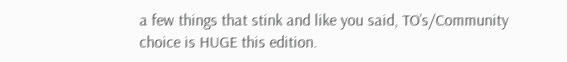a few things that stink and like you said, TO’s/Community choice is HUGE this edition.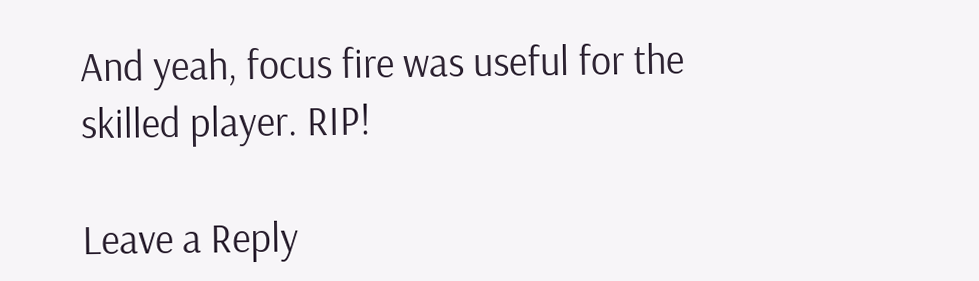And yeah, focus fire was useful for the skilled player. RIP!

Leave a Reply